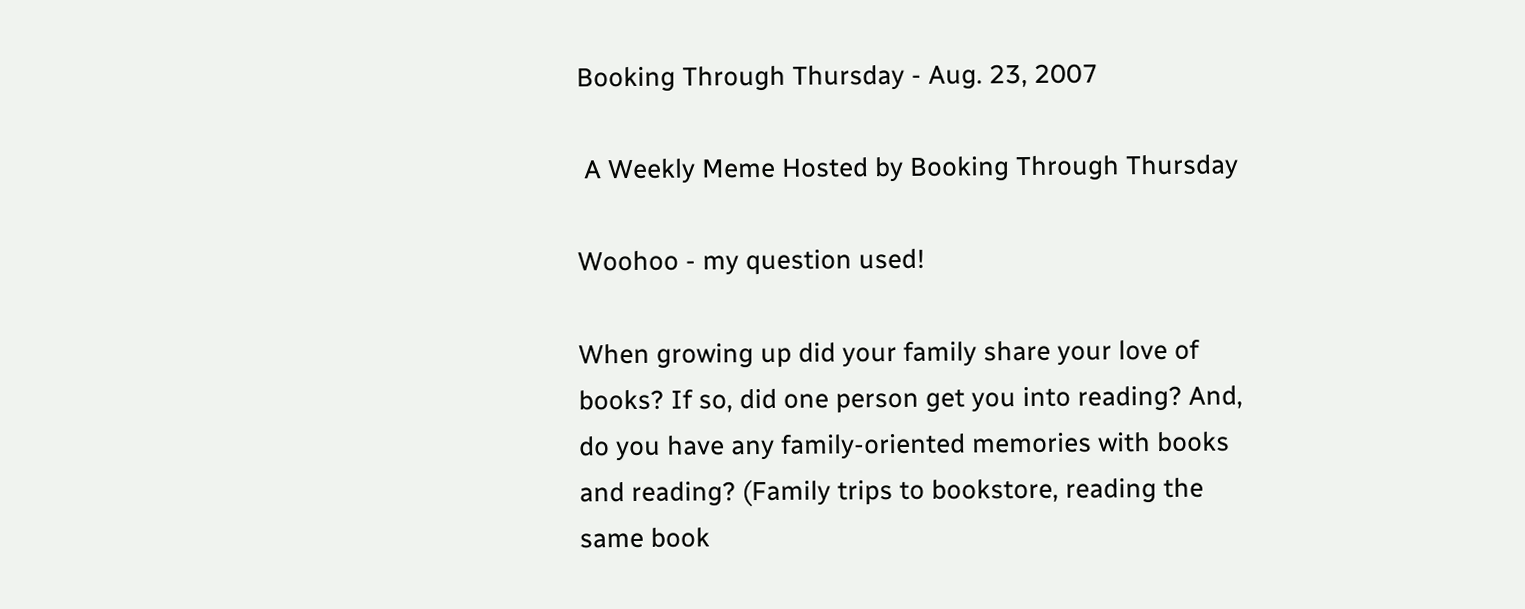Booking Through Thursday - Aug. 23, 2007

 A Weekly Meme Hosted by Booking Through Thursday

Woohoo - my question used!

When growing up did your family share your love of books? If so, did one person get you into reading? And, do you have any family-oriented memories with books and reading? (Family trips to bookstore, reading the same book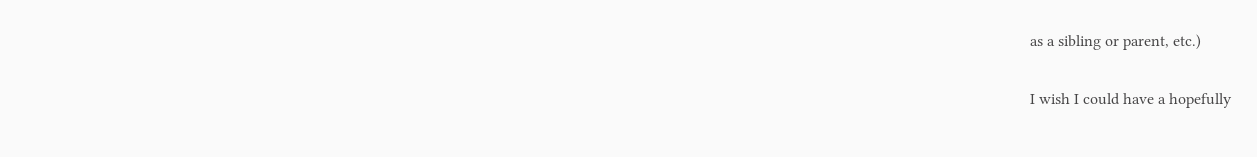as a sibling or parent, etc.)

I wish I could have a hopefully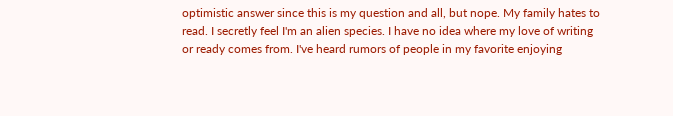optimistic answer since this is my question and all, but nope. My family hates to read. I secretly feel I'm an alien species. I have no idea where my love of writing or ready comes from. I've heard rumors of people in my favorite enjoying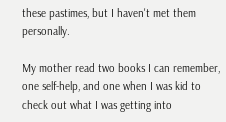these pastimes, but I haven't met them personally.

My mother read two books I can remember, one self-help, and one when I was kid to check out what I was getting into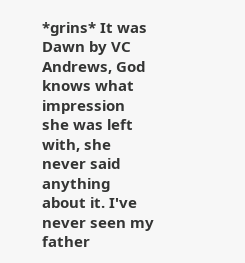*grins* It was Dawn by VC Andrews, God knows what impression she was left with, she never said anything about it. I've never seen my father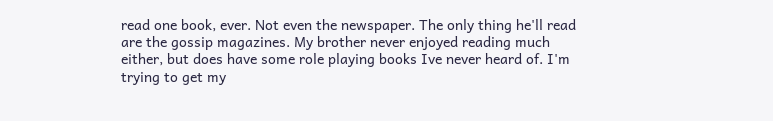read one book, ever. Not even the newspaper. The only thing he'll read are the gossip magazines. My brother never enjoyed reading much either, but does have some role playing books Ive never heard of. I'm trying to get my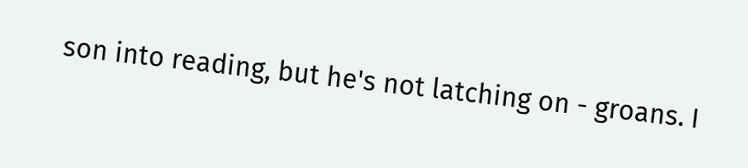son into reading, but he's not latching on - groans. I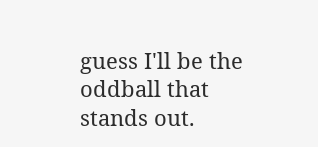guess I'll be the oddball that stands out.